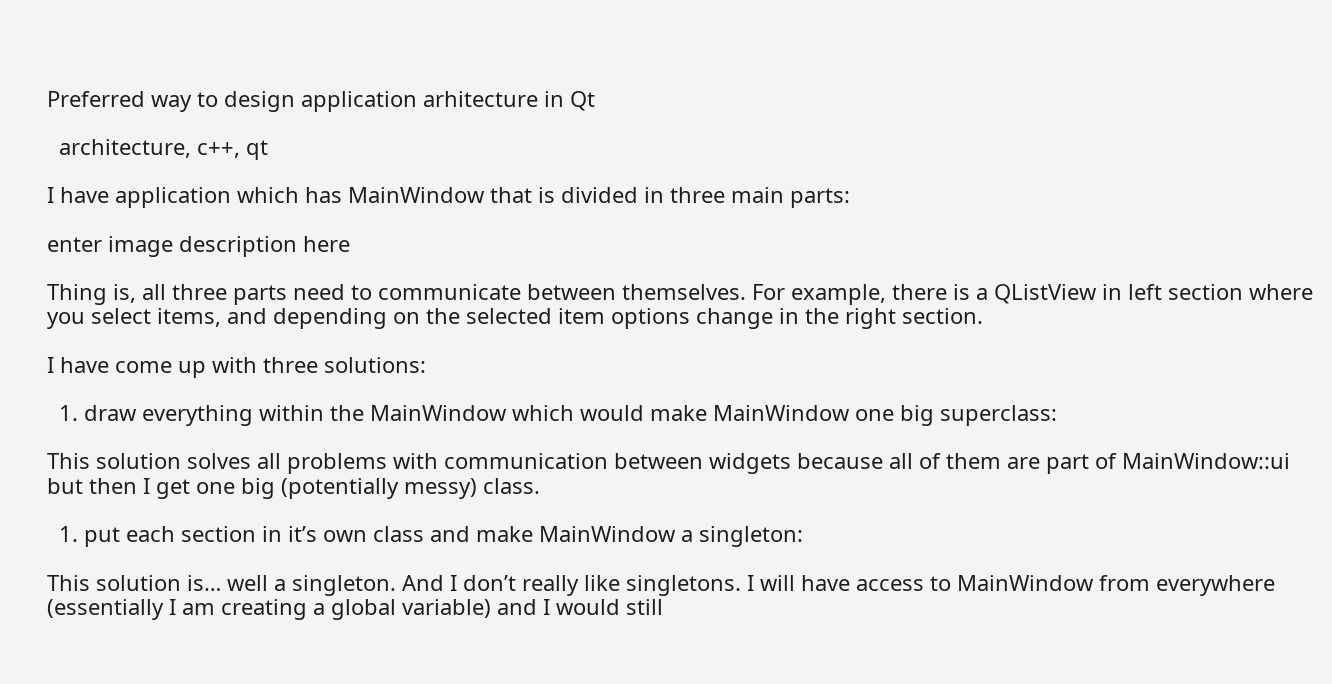Preferred way to design application arhitecture in Qt

  architecture, c++, qt

I have application which has MainWindow that is divided in three main parts:

enter image description here

Thing is, all three parts need to communicate between themselves. For example, there is a QListView in left section where you select items, and depending on the selected item options change in the right section.

I have come up with three solutions:

  1. draw everything within the MainWindow which would make MainWindow one big superclass:

This solution solves all problems with communication between widgets because all of them are part of MainWindow::ui but then I get one big (potentially messy) class.

  1. put each section in it’s own class and make MainWindow a singleton:

This solution is… well a singleton. And I don’t really like singletons. I will have access to MainWindow from everywhere (essentially I am creating a global variable) and I would still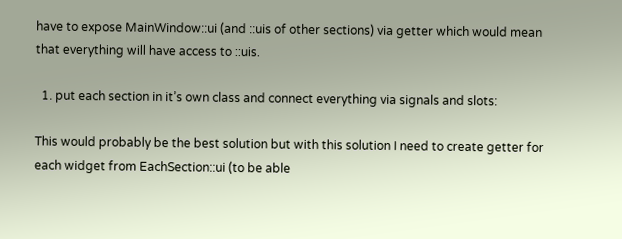have to expose MainWindow::ui (and ::uis of other sections) via getter which would mean that everything will have access to ::uis.

  1. put each section in it’s own class and connect everything via signals and slots:

This would probably be the best solution but with this solution I need to create getter for each widget from EachSection::ui (to be able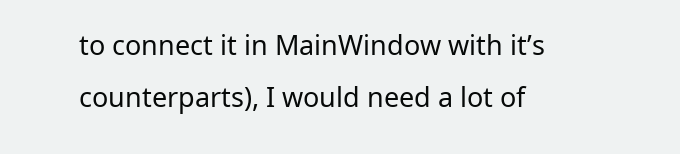to connect it in MainWindow with it’s counterparts), I would need a lot of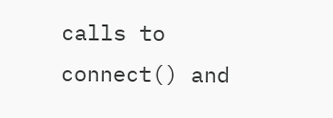calls to connect() and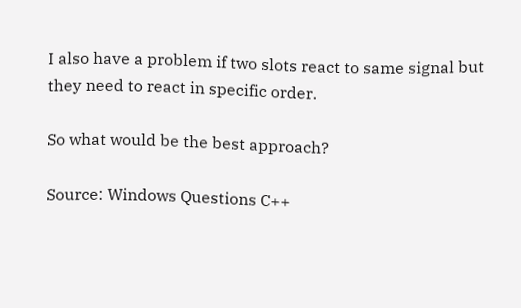I also have a problem if two slots react to same signal but they need to react in specific order.

So what would be the best approach?

Source: Windows Questions C++